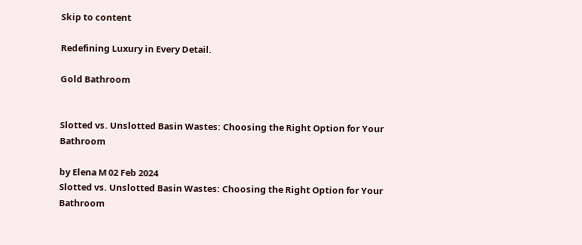Skip to content

Redefining Luxury in Every Detail.

Gold Bathroom


Slotted vs. Unslotted Basin Wastes: Choosing the Right Option for Your Bathroom

by Elena M 02 Feb 2024
Slotted vs. Unslotted Basin Wastes: Choosing the Right Option for Your Bathroom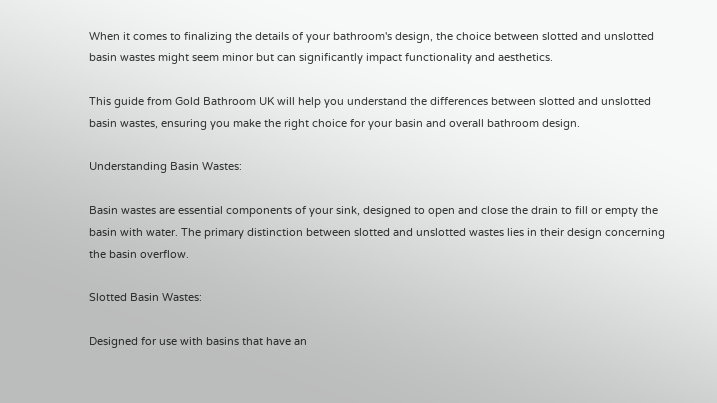When it comes to finalizing the details of your bathroom's design, the choice between slotted and unslotted basin wastes might seem minor but can significantly impact functionality and aesthetics.

This guide from Gold Bathroom UK will help you understand the differences between slotted and unslotted basin wastes, ensuring you make the right choice for your basin and overall bathroom design.

Understanding Basin Wastes:

Basin wastes are essential components of your sink, designed to open and close the drain to fill or empty the basin with water. The primary distinction between slotted and unslotted wastes lies in their design concerning the basin overflow.

Slotted Basin Wastes:

Designed for use with basins that have an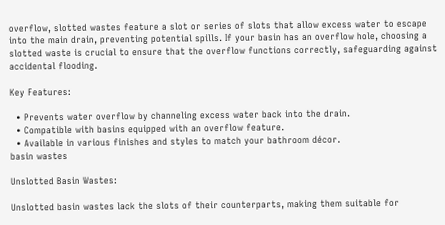overflow, slotted wastes feature a slot or series of slots that allow excess water to escape into the main drain, preventing potential spills. If your basin has an overflow hole, choosing a slotted waste is crucial to ensure that the overflow functions correctly, safeguarding against accidental flooding.

Key Features:

  • Prevents water overflow by channeling excess water back into the drain.
  • Compatible with basins equipped with an overflow feature.
  • Available in various finishes and styles to match your bathroom décor.
basin wastes

Unslotted Basin Wastes:

Unslotted basin wastes lack the slots of their counterparts, making them suitable for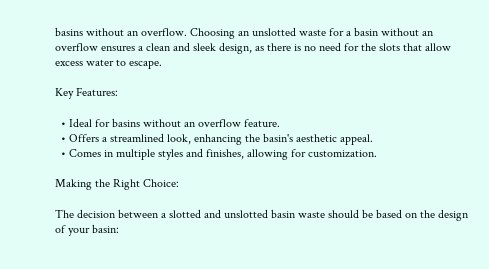basins without an overflow. Choosing an unslotted waste for a basin without an overflow ensures a clean and sleek design, as there is no need for the slots that allow excess water to escape.

Key Features:

  • Ideal for basins without an overflow feature.
  • Offers a streamlined look, enhancing the basin's aesthetic appeal.
  • Comes in multiple styles and finishes, allowing for customization.

Making the Right Choice:

The decision between a slotted and unslotted basin waste should be based on the design of your basin: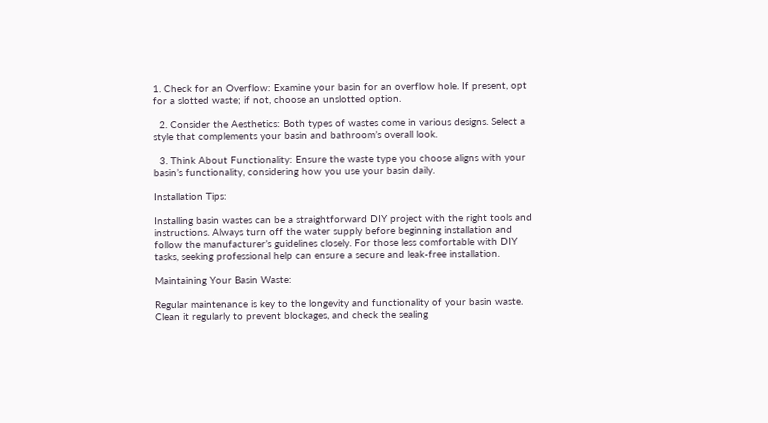1. Check for an Overflow: Examine your basin for an overflow hole. If present, opt for a slotted waste; if not, choose an unslotted option.

  2. Consider the Aesthetics: Both types of wastes come in various designs. Select a style that complements your basin and bathroom’s overall look.

  3. Think About Functionality: Ensure the waste type you choose aligns with your basin’s functionality, considering how you use your basin daily.

Installation Tips:

Installing basin wastes can be a straightforward DIY project with the right tools and instructions. Always turn off the water supply before beginning installation and follow the manufacturer’s guidelines closely. For those less comfortable with DIY tasks, seeking professional help can ensure a secure and leak-free installation.

Maintaining Your Basin Waste:

Regular maintenance is key to the longevity and functionality of your basin waste. Clean it regularly to prevent blockages, and check the sealing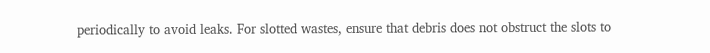periodically to avoid leaks. For slotted wastes, ensure that debris does not obstruct the slots to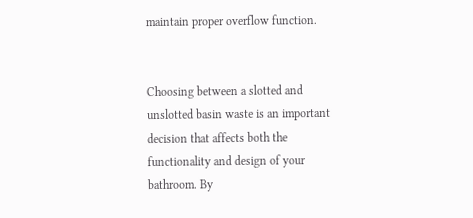maintain proper overflow function.


Choosing between a slotted and unslotted basin waste is an important decision that affects both the functionality and design of your bathroom. By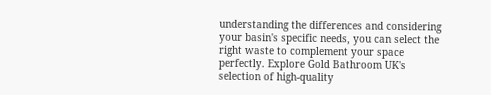understanding the differences and considering your basin's specific needs, you can select the right waste to complement your space perfectly. Explore Gold Bathroom UK's selection of high-quality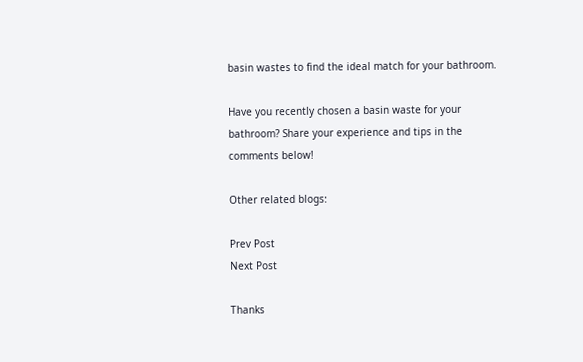basin wastes to find the ideal match for your bathroom.

Have you recently chosen a basin waste for your bathroom? Share your experience and tips in the comments below!

Other related blogs:

Prev Post
Next Post

Thanks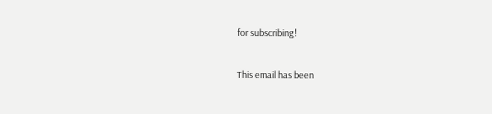for subscribing!

This email has been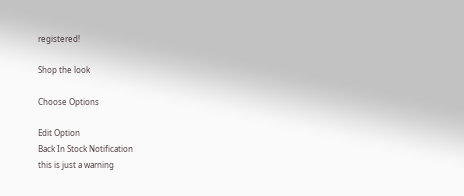registered!

Shop the look

Choose Options

Edit Option
Back In Stock Notification
this is just a warning